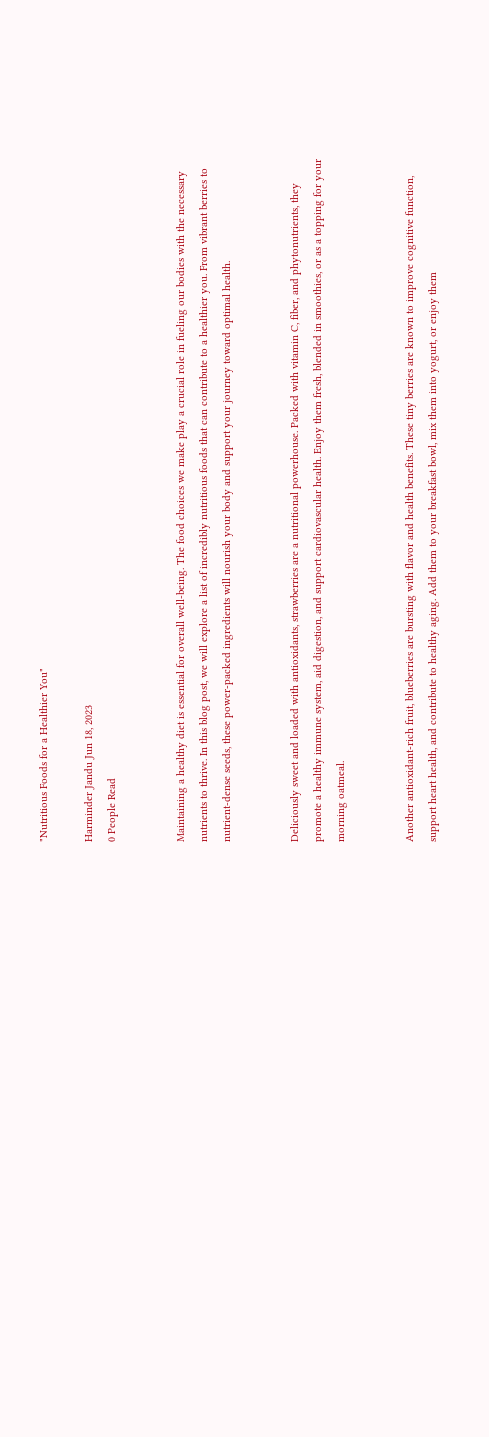"Nutritious Foods for a Healthier You"

Harminder Jandu Jun 18, 2023
0 People Read


Maintaining a healthy diet is essential for overall well-being. The food choices we make play a crucial role in fueling our bodies with the necessary nutrients to thrive. In this blog post, we will explore a list of incredibly nutritious foods that can contribute to a healthier you. From vibrant berries to nutrient-dense seeds, these power-packed ingredients will nourish your body and support your journey toward optimal health.


Deliciously sweet and loaded with antioxidants, strawberries are a nutritional powerhouse. Packed with vitamin C, fiber, and phytonutrients, they promote a healthy immune system, aid digestion, and support cardiovascular health. Enjoy them fresh, blended in smoothies, or as a topping for your morning oatmeal.


Another antioxidant-rich fruit, blueberries are bursting with flavor and health benefits. These tiny berries are known to improve cognitive function, support heart health, and contribute to healthy aging. Add them to your breakfast bowl, mix them into yogurt, or enjoy them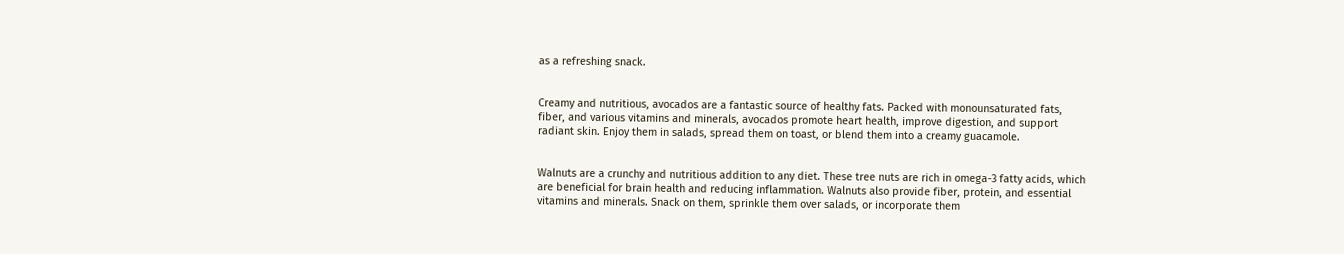as a refreshing snack.


Creamy and nutritious, avocados are a fantastic source of healthy fats. Packed with monounsaturated fats, fiber, and various vitamins and minerals, avocados promote heart health, improve digestion, and support radiant skin. Enjoy them in salads, spread them on toast, or blend them into a creamy guacamole.


Walnuts are a crunchy and nutritious addition to any diet. These tree nuts are rich in omega-3 fatty acids, which are beneficial for brain health and reducing inflammation. Walnuts also provide fiber, protein, and essential vitamins and minerals. Snack on them, sprinkle them over salads, or incorporate them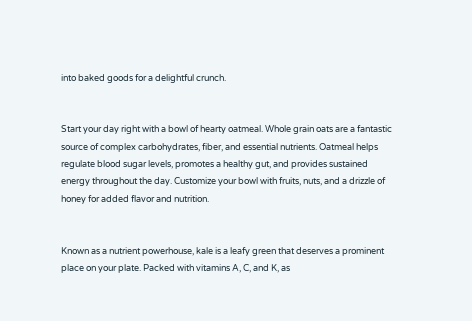into baked goods for a delightful crunch.


Start your day right with a bowl of hearty oatmeal. Whole grain oats are a fantastic source of complex carbohydrates, fiber, and essential nutrients. Oatmeal helps regulate blood sugar levels, promotes a healthy gut, and provides sustained energy throughout the day. Customize your bowl with fruits, nuts, and a drizzle of honey for added flavor and nutrition.


Known as a nutrient powerhouse, kale is a leafy green that deserves a prominent place on your plate. Packed with vitamins A, C, and K, as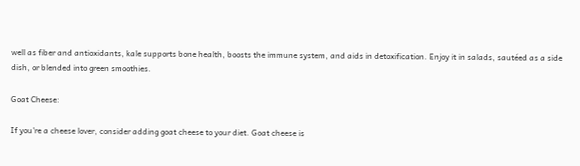well as fiber and antioxidants, kale supports bone health, boosts the immune system, and aids in detoxification. Enjoy it in salads, sautéed as a side dish, or blended into green smoothies.

Goat Cheese:

If you're a cheese lover, consider adding goat cheese to your diet. Goat cheese is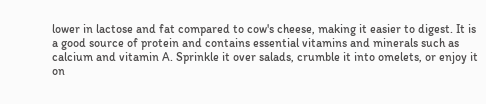lower in lactose and fat compared to cow's cheese, making it easier to digest. It is a good source of protein and contains essential vitamins and minerals such as calcium and vitamin A. Sprinkle it over salads, crumble it into omelets, or enjoy it on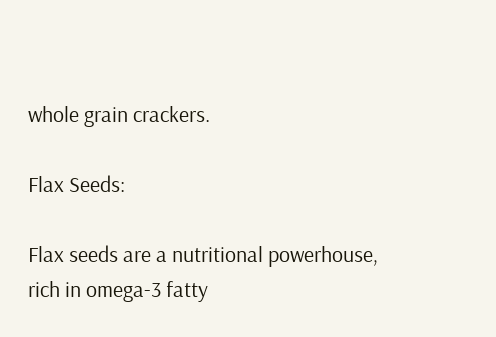whole grain crackers.

Flax Seeds:

Flax seeds are a nutritional powerhouse, rich in omega-3 fatty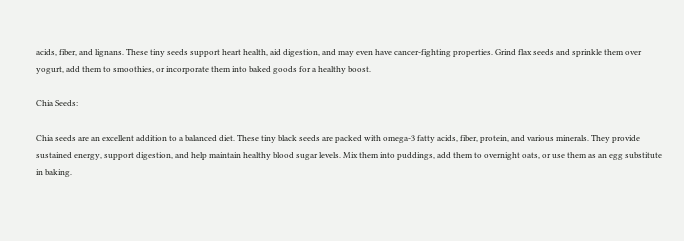acids, fiber, and lignans. These tiny seeds support heart health, aid digestion, and may even have cancer-fighting properties. Grind flax seeds and sprinkle them over yogurt, add them to smoothies, or incorporate them into baked goods for a healthy boost.

Chia Seeds:

Chia seeds are an excellent addition to a balanced diet. These tiny black seeds are packed with omega-3 fatty acids, fiber, protein, and various minerals. They provide sustained energy, support digestion, and help maintain healthy blood sugar levels. Mix them into puddings, add them to overnight oats, or use them as an egg substitute in baking.